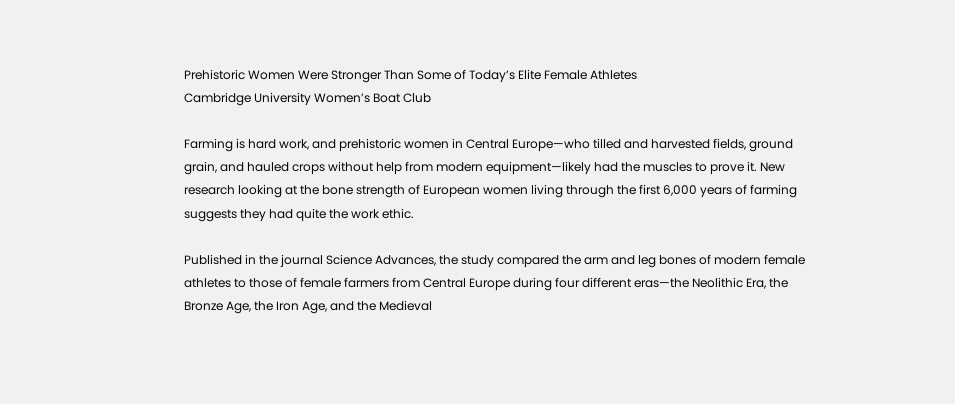Prehistoric Women Were Stronger Than Some of Today’s Elite Female Athletes
Cambridge University Women’s Boat Club

Farming is hard work, and prehistoric women in Central Europe—who tilled and harvested fields, ground grain, and hauled crops without help from modern equipment—likely had the muscles to prove it. New research looking at the bone strength of European women living through the first 6,000 years of farming suggests they had quite the work ethic.

Published in the journal Science Advances, the study compared the arm and leg bones of modern female athletes to those of female farmers from Central Europe during four different eras—the Neolithic Era, the Bronze Age, the Iron Age, and the Medieval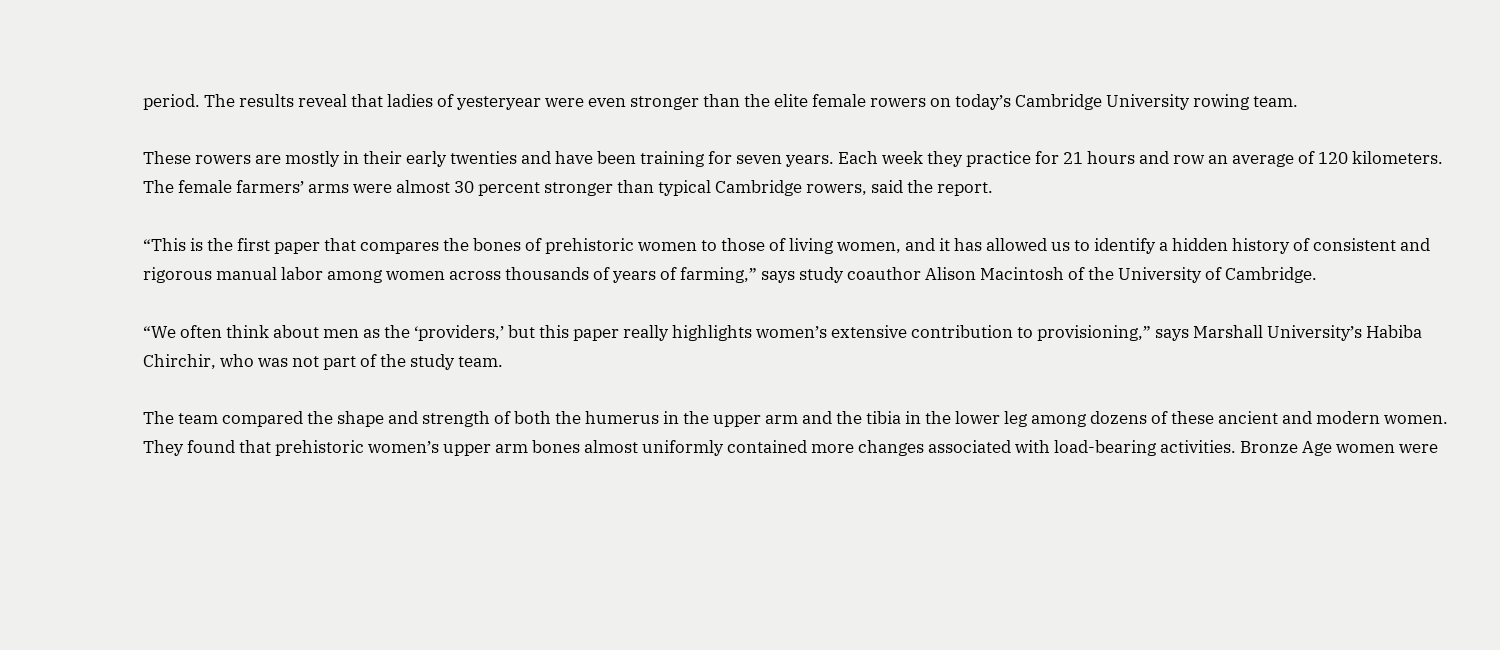period. The results reveal that ladies of yesteryear were even stronger than the elite female rowers on today’s Cambridge University rowing team.

These rowers are mostly in their early twenties and have been training for seven years. Each week they practice for 21 hours and row an average of 120 kilometers. The female farmers’ arms were almost 30 percent stronger than typical Cambridge rowers, said the report.

“This is the first paper that compares the bones of prehistoric women to those of living women, and it has allowed us to identify a hidden history of consistent and rigorous manual labor among women across thousands of years of farming,” says study coauthor Alison Macintosh of the University of Cambridge.

“We often think about men as the ‘providers,’ but this paper really highlights women’s extensive contribution to provisioning,” says Marshall University’s Habiba Chirchir, who was not part of the study team.

The team compared the shape and strength of both the humerus in the upper arm and the tibia in the lower leg among dozens of these ancient and modern women. They found that prehistoric women’s upper arm bones almost uniformly contained more changes associated with load-bearing activities. Bronze Age women were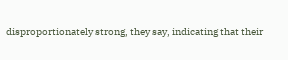disproportionately strong, they say, indicating that their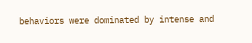behaviors were dominated by intense and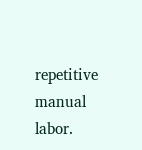repetitive manual labor.